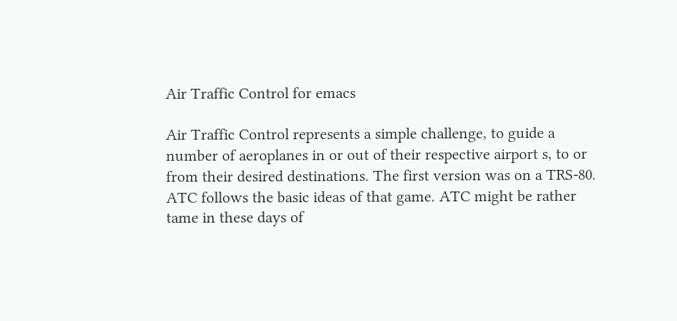Air Traffic Control for emacs

Air Traffic Control represents a simple challenge, to guide a number of aeroplanes in or out of their respective airport s, to or from their desired destinations. The first version was on a TRS-80. ATC follows the basic ideas of that game. ATC might be rather tame in these days of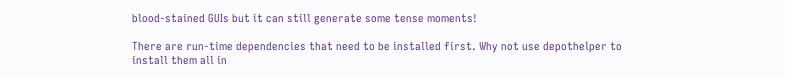blood-stained GUIs but it can still generate some tense moments!

There are run-time dependencies that need to be installed first. Why not use depothelper to install them all in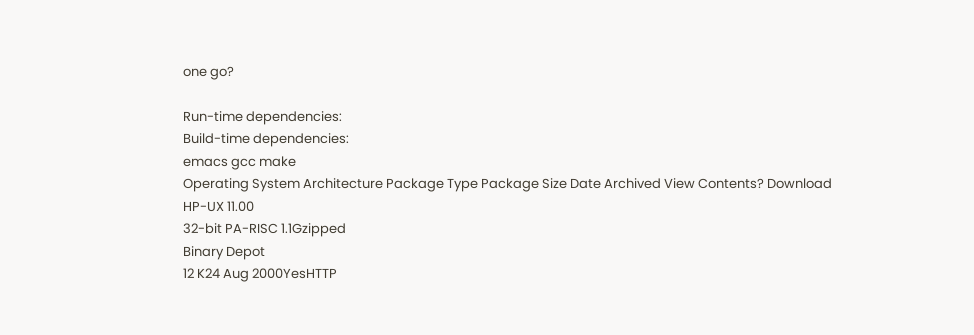one go?

Run-time dependencies:
Build-time dependencies:
emacs gcc make
Operating System Architecture Package Type Package Size Date Archived View Contents? Download
HP-UX 11.00
32-bit PA-RISC 1.1Gzipped
Binary Depot
12 K24 Aug 2000YesHTTP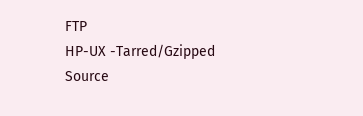FTP
HP-UX -Tarred/Gzipped
Source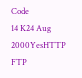Code
14 K24 Aug 2000YesHTTP FTP